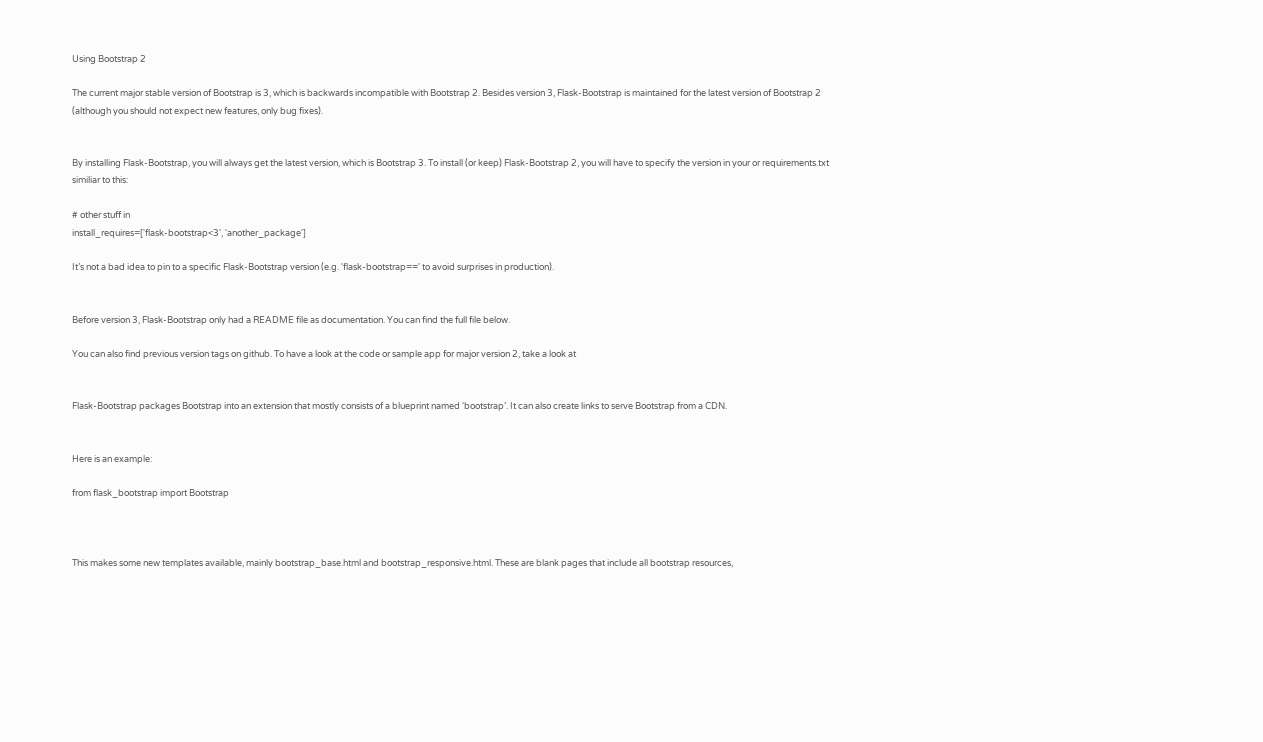Using Bootstrap 2

The current major stable version of Bootstrap is 3, which is backwards incompatible with Bootstrap 2. Besides version 3, Flask-Bootstrap is maintained for the latest version of Bootstrap 2 (although you should not expect new features, only bug fixes).


By installing Flask-Bootstrap, you will always get the latest version, which is Bootstrap 3. To install (or keep) Flask-Bootstrap 2, you will have to specify the version in your or requirements.txt similiar to this:

# other stuff in
install_requires=['flask-bootstrap<3', 'another_package']

It’s not a bad idea to pin to a specific Flask-Bootstrap version (e.g. 'flask-bootstrap==' to avoid surprises in production).


Before version 3, Flask-Bootstrap only had a README file as documentation. You can find the full file below.

You can also find previous version tags on github. To have a look at the code or sample app for major version 2, take a look at


Flask-Bootstrap packages Bootstrap into an extension that mostly consists of a blueprint named ‘bootstrap’. It can also create links to serve Bootstrap from a CDN.


Here is an example:

from flask_bootstrap import Bootstrap



This makes some new templates available, mainly bootstrap_base.html and bootstrap_responsive.html. These are blank pages that include all bootstrap resources,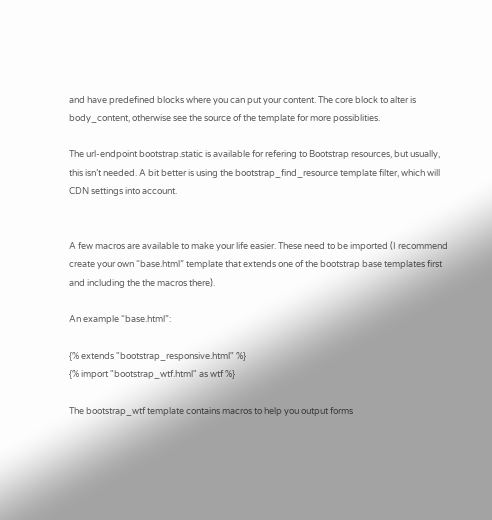and have predefined blocks where you can put your content. The core block to alter is body_content, otherwise see the source of the template for more possiblities.

The url-endpoint bootstrap.static is available for refering to Bootstrap resources, but usually, this isn’t needed. A bit better is using the bootstrap_find_resource template filter, which will CDN settings into account.


A few macros are available to make your life easier. These need to be imported (I recommend create your own “base.html” template that extends one of the bootstrap base templates first and including the the macros there).

An example “base.html”:

{% extends "bootstrap_responsive.html" %}
{% import "bootstrap_wtf.html" as wtf %}

The bootstrap_wtf template contains macros to help you output forms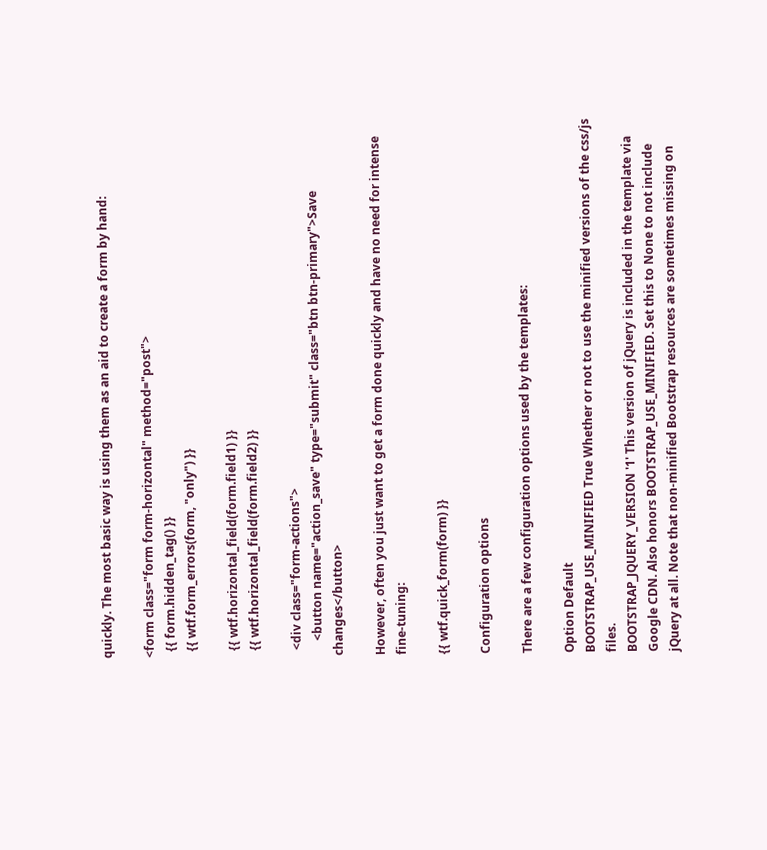quickly. The most basic way is using them as an aid to create a form by hand:

<form class="form form-horizontal" method="post">
  {{ form.hidden_tag() }}
  {{ wtf.form_errors(form, "only") }}

  {{ wtf.horizontal_field(form.field1) }}
  {{ wtf.horizontal_field(form.field2) }}

  <div class="form-actions">
     <button name="action_save" type="submit" class="btn btn-primary">Save changes</button>

However, often you just want to get a form done quickly and have no need for intense fine-tuning:

{{ wtf.quick_form(form) }}

Configuration options

There are a few configuration options used by the templates:

Option Default
BOOTSTRAP_USE_MINIFIED True Whether or not to use the minified versions of the css/js files.
BOOTSTRAP_JQUERY_VERSION '1' This version of jQuery is included in the template via Google CDN. Also honors BOOTSTRAP_USE_MINIFIED. Set this to None to not include jQuery at all. Note that non-minified Bootstrap resources are sometimes missing on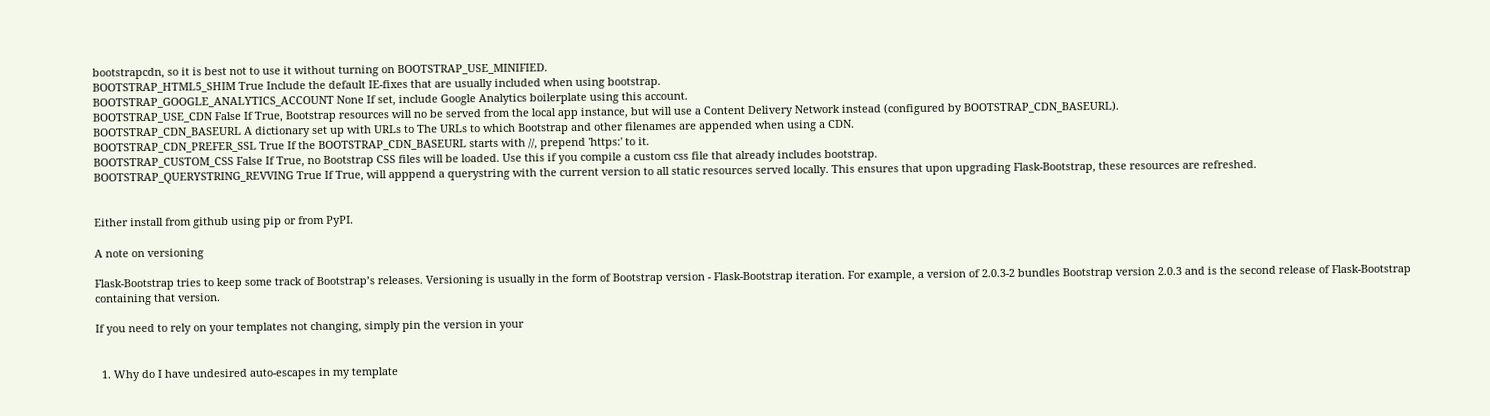bootstrapcdn, so it is best not to use it without turning on BOOTSTRAP_USE_MINIFIED.
BOOTSTRAP_HTML5_SHIM True Include the default IE-fixes that are usually included when using bootstrap.
BOOTSTRAP_GOOGLE_ANALYTICS_ACCOUNT None If set, include Google Analytics boilerplate using this account.
BOOTSTRAP_USE_CDN False If True, Bootstrap resources will no be served from the local app instance, but will use a Content Delivery Network instead (configured by BOOTSTRAP_CDN_BASEURL).
BOOTSTRAP_CDN_BASEURL A dictionary set up with URLs to The URLs to which Bootstrap and other filenames are appended when using a CDN.
BOOTSTRAP_CDN_PREFER_SSL True If the BOOTSTRAP_CDN_BASEURL starts with //, prepend 'https:' to it.
BOOTSTRAP_CUSTOM_CSS False If True, no Bootstrap CSS files will be loaded. Use this if you compile a custom css file that already includes bootstrap.
BOOTSTRAP_QUERYSTRING_REVVING True If True, will apppend a querystring with the current version to all static resources served locally. This ensures that upon upgrading Flask-Bootstrap, these resources are refreshed.


Either install from github using pip or from PyPI.

A note on versioning

Flask-Bootstrap tries to keep some track of Bootstrap’s releases. Versioning is usually in the form of Bootstrap version - Flask-Bootstrap iteration. For example, a version of 2.0.3-2 bundles Bootstrap version 2.0.3 and is the second release of Flask-Bootstrap containing that version.

If you need to rely on your templates not changing, simply pin the version in your


  1. Why do I have undesired auto-escapes in my template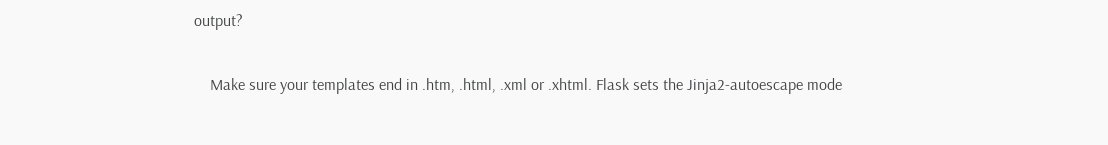output?

    Make sure your templates end in .htm, .html, .xml or .xhtml. Flask sets the Jinja2-autoescape mode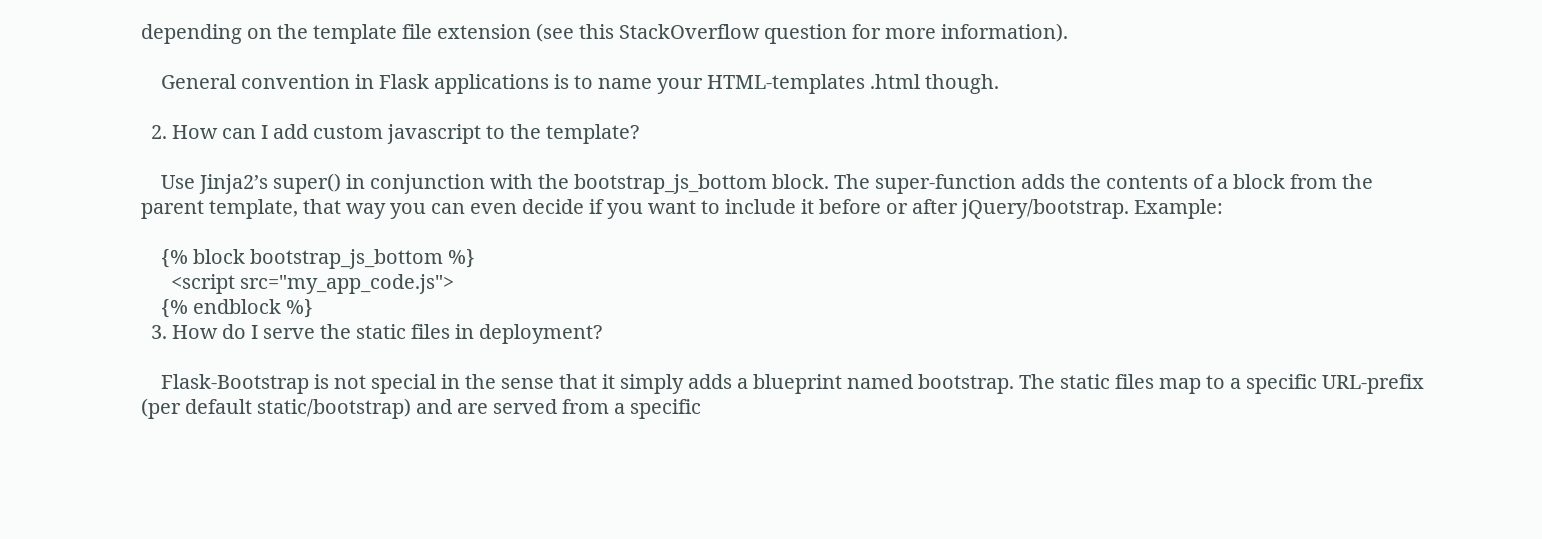depending on the template file extension (see this StackOverflow question for more information).

    General convention in Flask applications is to name your HTML-templates .html though.

  2. How can I add custom javascript to the template?

    Use Jinja2’s super() in conjunction with the bootstrap_js_bottom block. The super-function adds the contents of a block from the parent template, that way you can even decide if you want to include it before or after jQuery/bootstrap. Example:

    {% block bootstrap_js_bottom %}
      <script src="my_app_code.js">
    {% endblock %}
  3. How do I serve the static files in deployment?

    Flask-Bootstrap is not special in the sense that it simply adds a blueprint named bootstrap. The static files map to a specific URL-prefix (per default static/bootstrap) and are served from a specific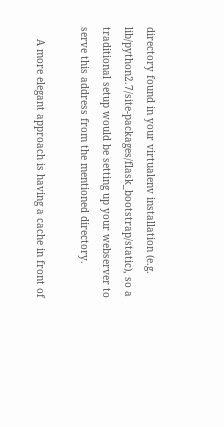directory found in your virtualenv installation (e.g. lib/python2.7/site-packages/flask_bootstrap/static), so a traditional setup would be setting up your webserver to serve this address from the mentioned directory.

    A more elegant approach is having a cache in front of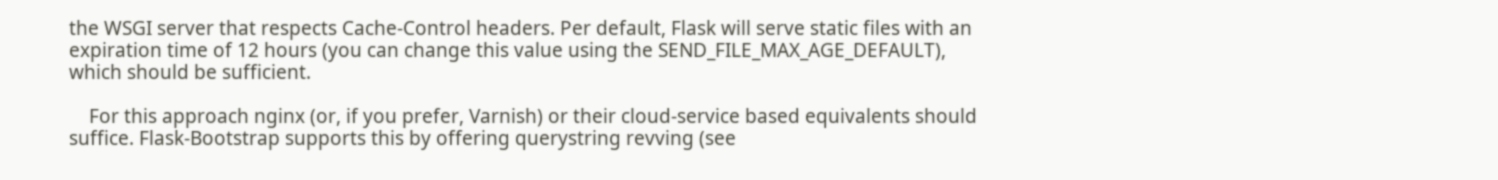the WSGI server that respects Cache-Control headers. Per default, Flask will serve static files with an expiration time of 12 hours (you can change this value using the SEND_FILE_MAX_AGE_DEFAULT), which should be sufficient.

    For this approach nginx (or, if you prefer, Varnish) or their cloud-service based equivalents should suffice. Flask-Bootstrap supports this by offering querystring revving (see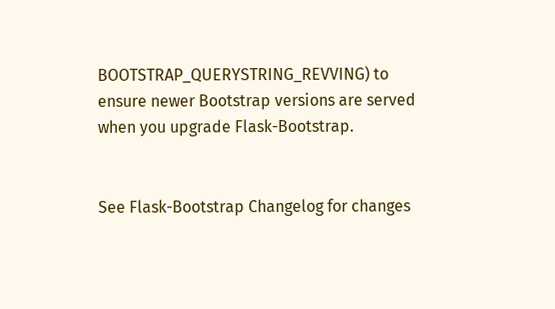BOOTSTRAP_QUERYSTRING_REVVING) to ensure newer Bootstrap versions are served when you upgrade Flask-Bootstrap.


See Flask-Bootstrap Changelog for changes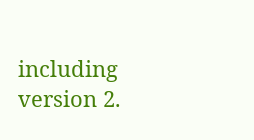including version 2.